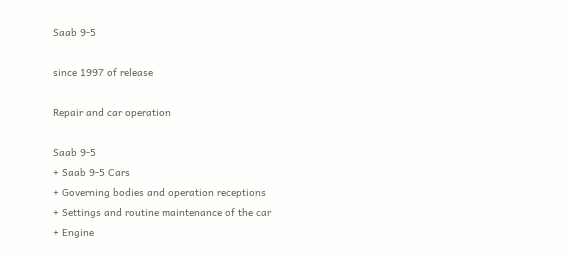Saab 9-5

since 1997 of release

Repair and car operation

Saab 9-5
+ Saab 9-5 Cars
+ Governing bodies and operation receptions
+ Settings and routine maintenance of the car
+ Engine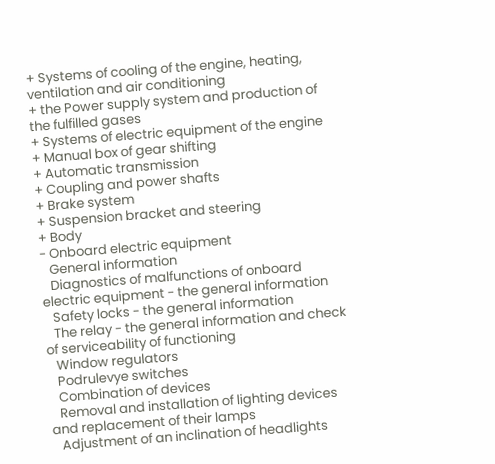+ Systems of cooling of the engine, heating, ventilation and air conditioning
+ the Power supply system and production of the fulfilled gases
+ Systems of electric equipment of the engine
+ Manual box of gear shifting
+ Automatic transmission
+ Coupling and power shafts
+ Brake system
+ Suspension bracket and steering
+ Body
- Onboard electric equipment
   General information
   Diagnostics of malfunctions of onboard electric equipment - the general information
   Safety locks - the general information
   The relay - the general information and check of serviceability of functioning
   Window regulators
   Podrulevye switches
   Combination of devices
   Removal and installation of lighting devices and replacement of their lamps
   Adjustment of an inclination of headlights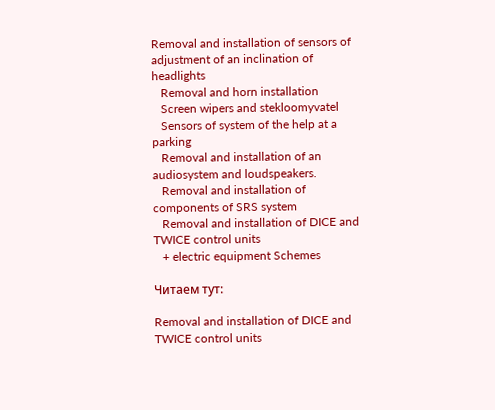Removal and installation of sensors of adjustment of an inclination of headlights
   Removal and horn installation
   Screen wipers and stekloomyvatel
   Sensors of system of the help at a parking
   Removal and installation of an audiosystem and loudspeakers.
   Removal and installation of components of SRS system
   Removal and installation of DICE and TWICE control units
   + electric equipment Schemes

Читаем тут:

Removal and installation of DICE and TWICE control units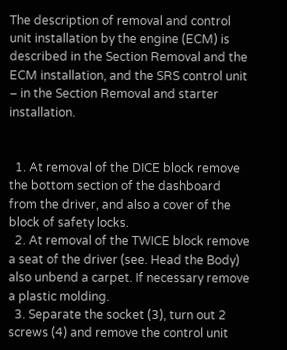The description of removal and control unit installation by the engine (ECM) is described in the Section Removal and the ECM installation, and the SRS control unit – in the Section Removal and starter installation.


  1. At removal of the DICE block remove the bottom section of the dashboard from the driver, and also a cover of the block of safety locks.
  2. At removal of the TWICE block remove a seat of the driver (see. Head the Body) also unbend a carpet. If necessary remove a plastic molding.
  3. Separate the socket (3), turn out 2 screws (4) and remove the control unit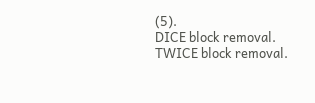(5).
DICE block removal.
TWICE block removal.